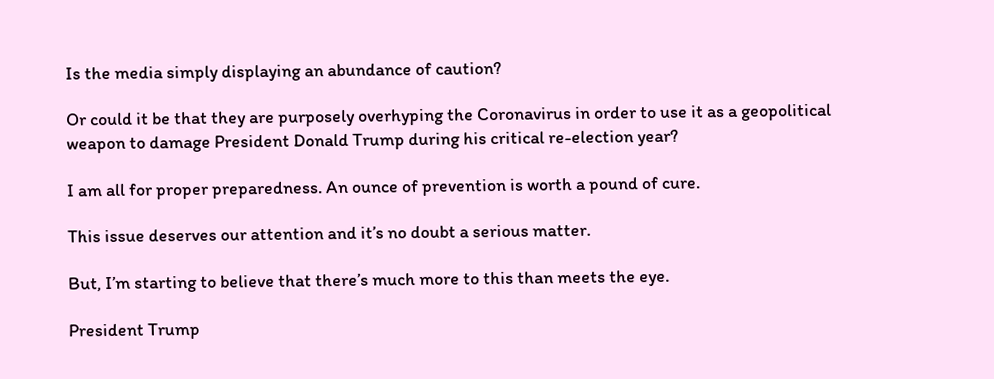Is the media simply displaying an abundance of caution?

Or could it be that they are purposely overhyping the Coronavirus in order to use it as a geopolitical weapon to damage President Donald Trump during his critical re-election year?

I am all for proper preparedness. An ounce of prevention is worth a pound of cure.

This issue deserves our attention and it’s no doubt a serious matter.

But, I’m starting to believe that there’s much more to this than meets the eye.

President Trump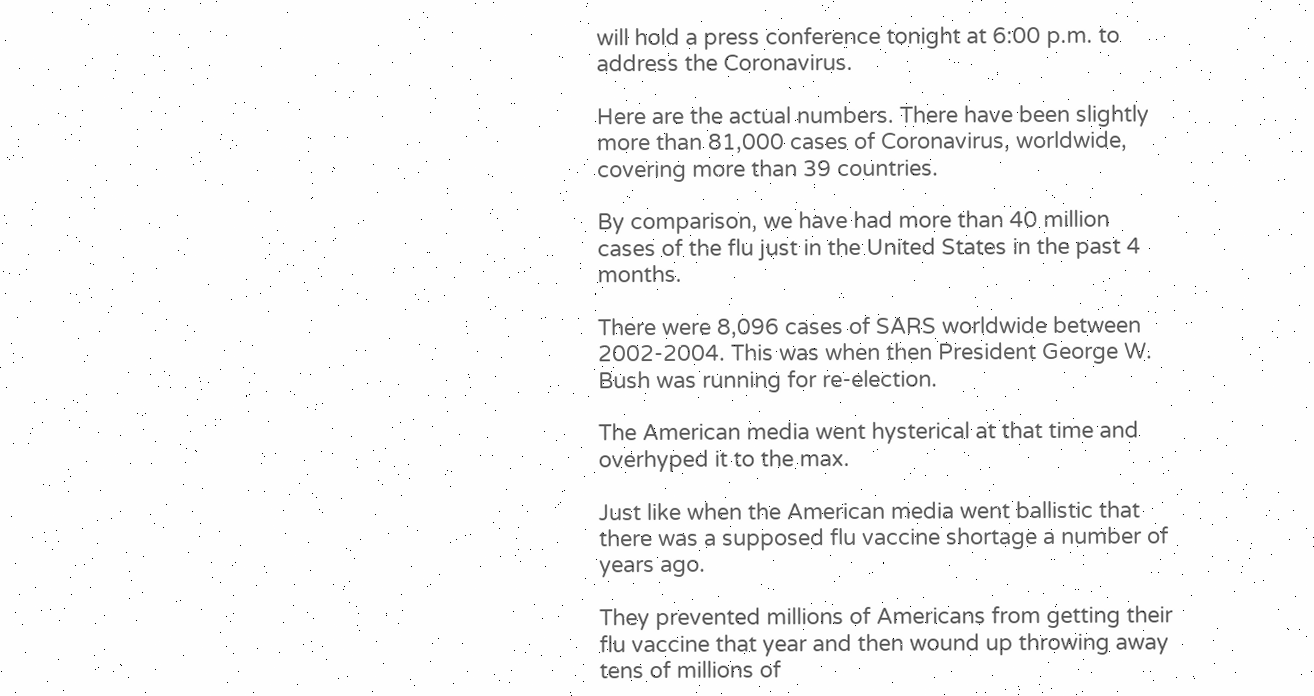will hold a press conference tonight at 6:00 p.m. to address the Coronavirus.

Here are the actual numbers. There have been slightly more than 81,000 cases of Coronavirus, worldwide, covering more than 39 countries.

By comparison, we have had more than 40 million cases of the flu just in the United States in the past 4 months.

There were 8,096 cases of SARS worldwide between 2002-2004. This was when then President George W. Bush was running for re-election.

The American media went hysterical at that time and overhyped it to the max.

Just like when the American media went ballistic that there was a supposed flu vaccine shortage a number of years ago.

They prevented millions of Americans from getting their flu vaccine that year and then wound up throwing away tens of millions of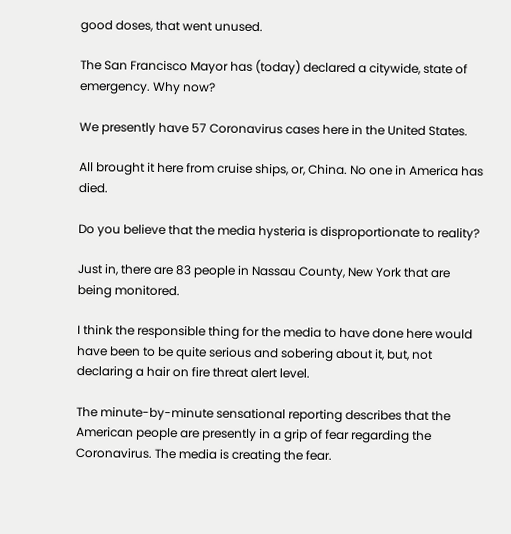good doses, that went unused.

The San Francisco Mayor has (today) declared a citywide, state of emergency. Why now?

We presently have 57 Coronavirus cases here in the United States.

All brought it here from cruise ships, or, China. No one in America has died.

Do you believe that the media hysteria is disproportionate to reality?

Just in, there are 83 people in Nassau County, New York that are being monitored.

I think the responsible thing for the media to have done here would have been to be quite serious and sobering about it, but, not declaring a hair on fire threat alert level.

The minute-by-minute sensational reporting describes that the American people are presently in a grip of fear regarding the Coronavirus. The media is creating the fear.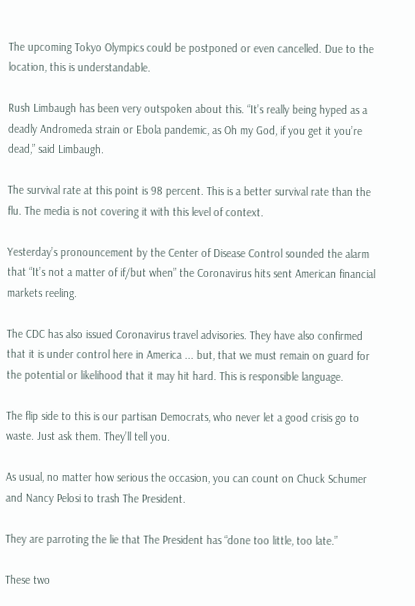The upcoming Tokyo Olympics could be postponed or even cancelled. Due to the location, this is understandable.

Rush Limbaugh has been very outspoken about this. “It’s really being hyped as a deadly Andromeda strain or Ebola pandemic, as Oh my God, if you get it you’re dead,” said Limbaugh.

The survival rate at this point is 98 percent. This is a better survival rate than the flu. The media is not covering it with this level of context.

Yesterday’s pronouncement by the Center of Disease Control sounded the alarm that “It’s not a matter of if/but when” the Coronavirus hits sent American financial markets reeling.

The CDC has also issued Coronavirus travel advisories. They have also confirmed that it is under control here in America ... but, that we must remain on guard for the potential or likelihood that it may hit hard. This is responsible language.

The flip side to this is our partisan Democrats, who never let a good crisis go to waste. Just ask them. They’ll tell you.

As usual, no matter how serious the occasion, you can count on Chuck Schumer and Nancy Pelosi to trash The President.

They are parroting the lie that The President has “done too little, too late.”

These two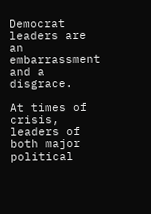Democrat leaders are an embarrassment and a disgrace.

At times of crisis, leaders of both major political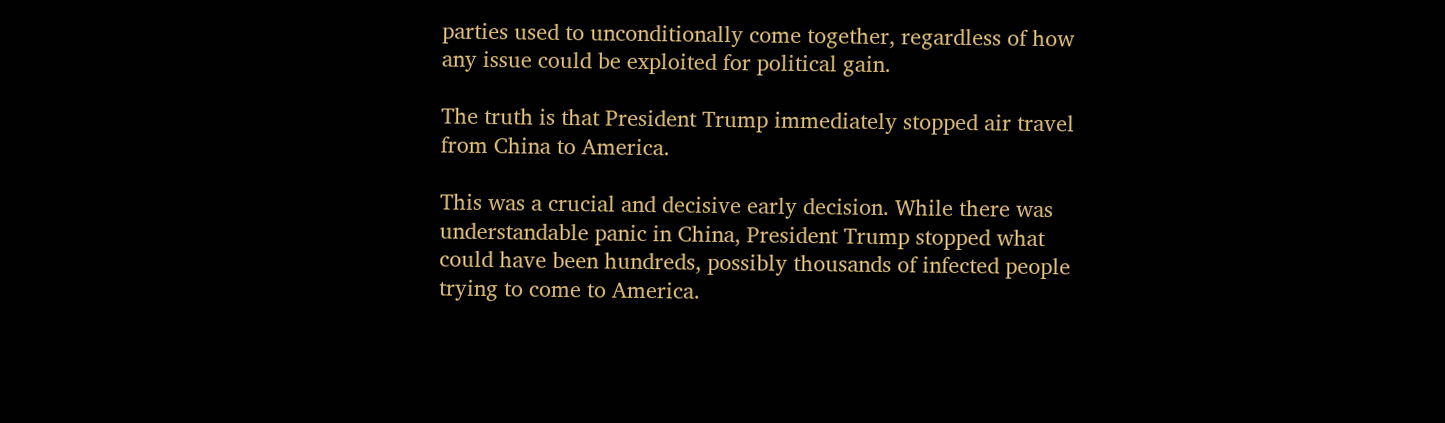parties used to unconditionally come together, regardless of how any issue could be exploited for political gain.

The truth is that President Trump immediately stopped air travel from China to America.

This was a crucial and decisive early decision. While there was understandable panic in China, President Trump stopped what could have been hundreds, possibly thousands of infected people trying to come to America.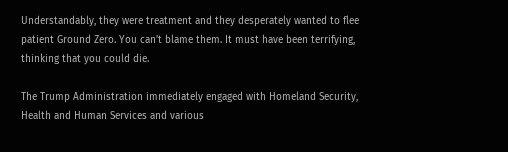Understandably, they were treatment and they desperately wanted to flee patient Ground Zero. You can’t blame them. It must have been terrifying, thinking that you could die.

The Trump Administration immediately engaged with Homeland Security, Health and Human Services and various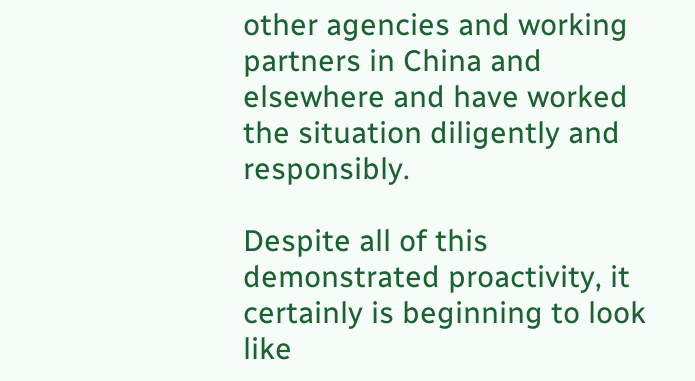other agencies and working partners in China and elsewhere and have worked the situation diligently and responsibly.

Despite all of this demonstrated proactivity, it certainly is beginning to look like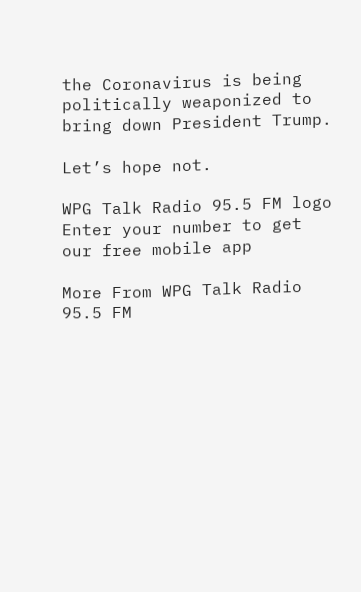the Coronavirus is being politically weaponized to bring down President Trump.

Let’s hope not.

WPG Talk Radio 95.5 FM logo
Enter your number to get our free mobile app

More From WPG Talk Radio 95.5 FM